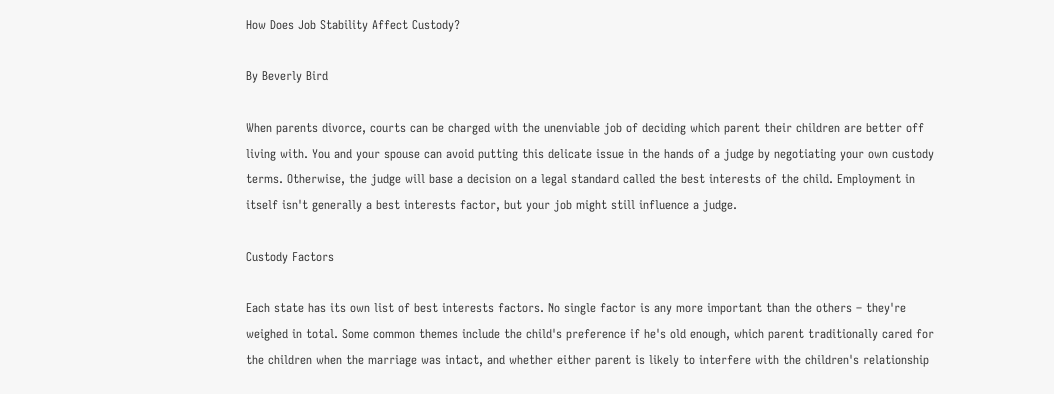How Does Job Stability Affect Custody?

By Beverly Bird

When parents divorce, courts can be charged with the unenviable job of deciding which parent their children are better off living with. You and your spouse can avoid putting this delicate issue in the hands of a judge by negotiating your own custody terms. Otherwise, the judge will base a decision on a legal standard called the best interests of the child. Employment in itself isn't generally a best interests factor, but your job might still influence a judge.

Custody Factors

Each state has its own list of best interests factors. No single factor is any more important than the others – they're weighed in total. Some common themes include the child's preference if he's old enough, which parent traditionally cared for the children when the marriage was intact, and whether either parent is likely to interfere with the children's relationship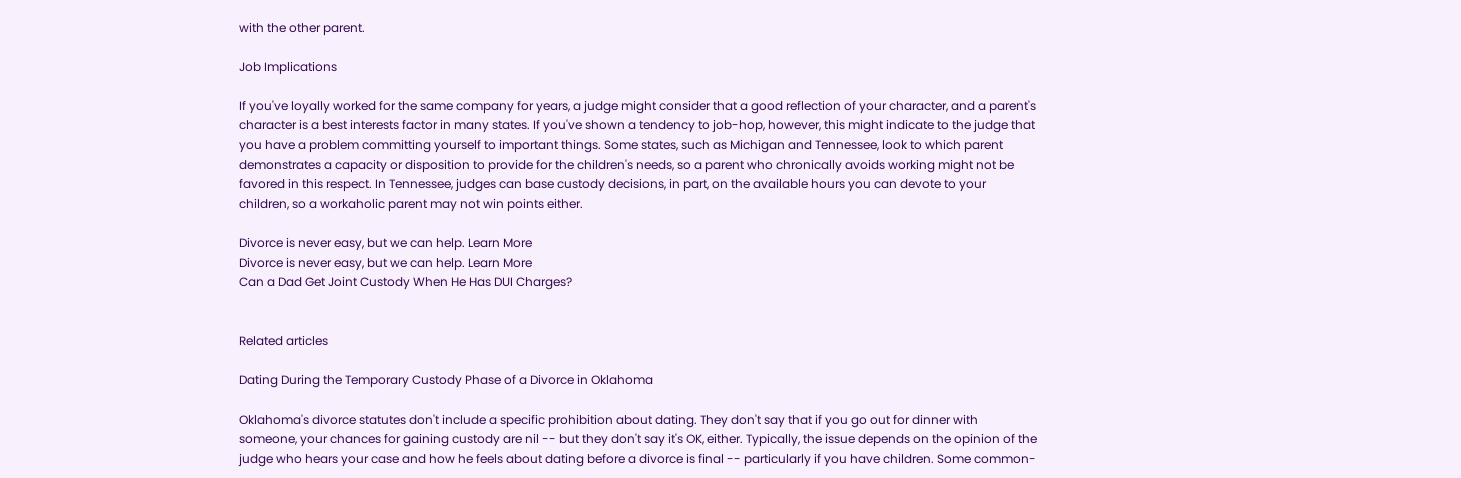with the other parent.

Job Implications

If you've loyally worked for the same company for years, a judge might consider that a good reflection of your character, and a parent's character is a best interests factor in many states. If you've shown a tendency to job-hop, however, this might indicate to the judge that you have a problem committing yourself to important things. Some states, such as Michigan and Tennessee, look to which parent demonstrates a capacity or disposition to provide for the children's needs, so a parent who chronically avoids working might not be favored in this respect. In Tennessee, judges can base custody decisions, in part, on the available hours you can devote to your children, so a workaholic parent may not win points either.

Divorce is never easy, but we can help. Learn More
Divorce is never easy, but we can help. Learn More
Can a Dad Get Joint Custody When He Has DUI Charges?


Related articles

Dating During the Temporary Custody Phase of a Divorce in Oklahoma

Oklahoma's divorce statutes don't include a specific prohibition about dating. They don't say that if you go out for dinner with someone, your chances for gaining custody are nil -- but they don't say it's OK, either. Typically, the issue depends on the opinion of the judge who hears your case and how he feels about dating before a divorce is final -- particularly if you have children. Some common-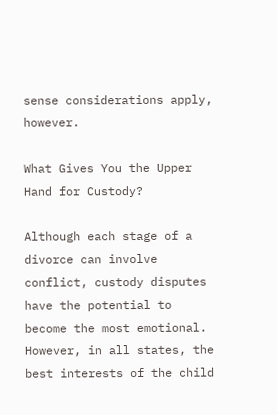sense considerations apply, however.

What Gives You the Upper Hand for Custody?

Although each stage of a divorce can involve conflict, custody disputes have the potential to become the most emotional. However, in all states, the best interests of the child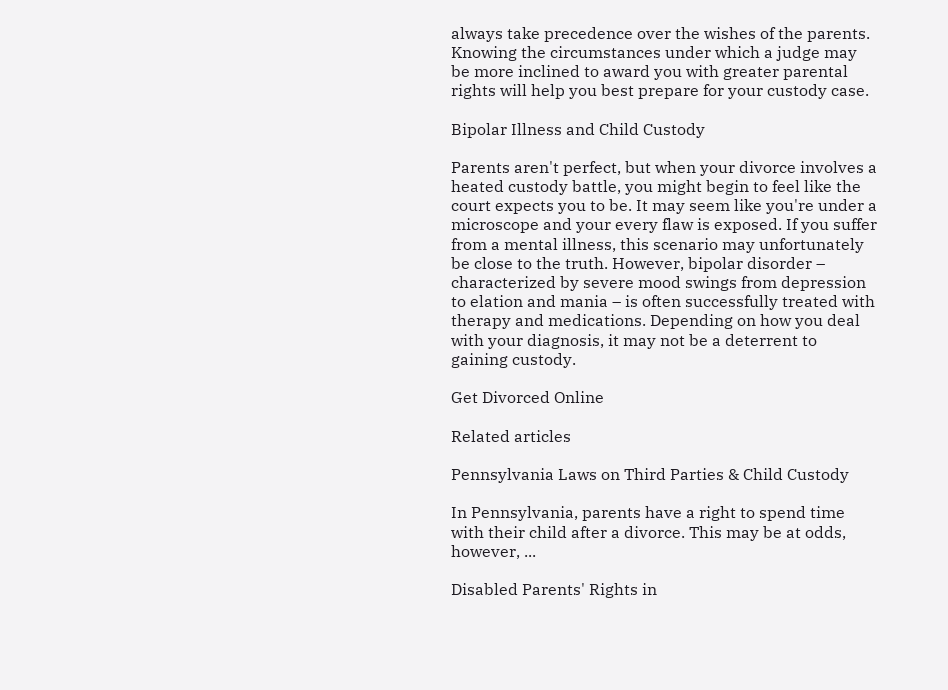always take precedence over the wishes of the parents. Knowing the circumstances under which a judge may be more inclined to award you with greater parental rights will help you best prepare for your custody case.

Bipolar Illness and Child Custody

Parents aren't perfect, but when your divorce involves a heated custody battle, you might begin to feel like the court expects you to be. It may seem like you're under a microscope and your every flaw is exposed. If you suffer from a mental illness, this scenario may unfortunately be close to the truth. However, bipolar disorder – characterized by severe mood swings from depression to elation and mania – is often successfully treated with therapy and medications. Depending on how you deal with your diagnosis, it may not be a deterrent to gaining custody.

Get Divorced Online

Related articles

Pennsylvania Laws on Third Parties & Child Custody

In Pennsylvania, parents have a right to spend time with their child after a divorce. This may be at odds, however, ...

Disabled Parents' Rights in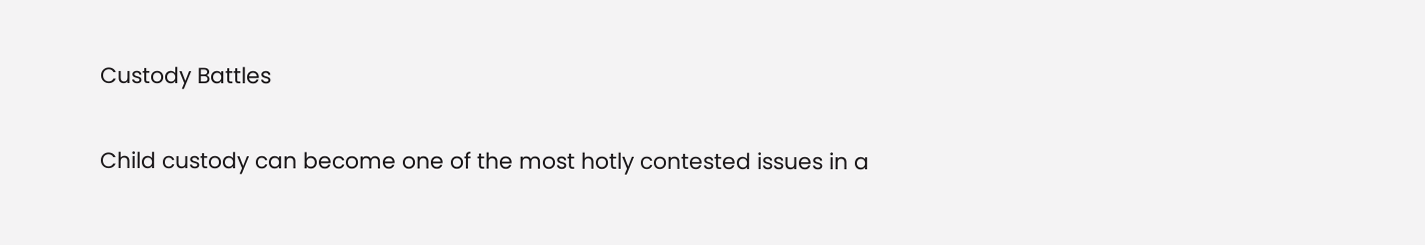Custody Battles

Child custody can become one of the most hotly contested issues in a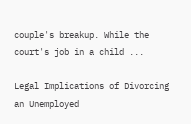couple's breakup. While the court's job in a child ...

Legal Implications of Divorcing an Unemployed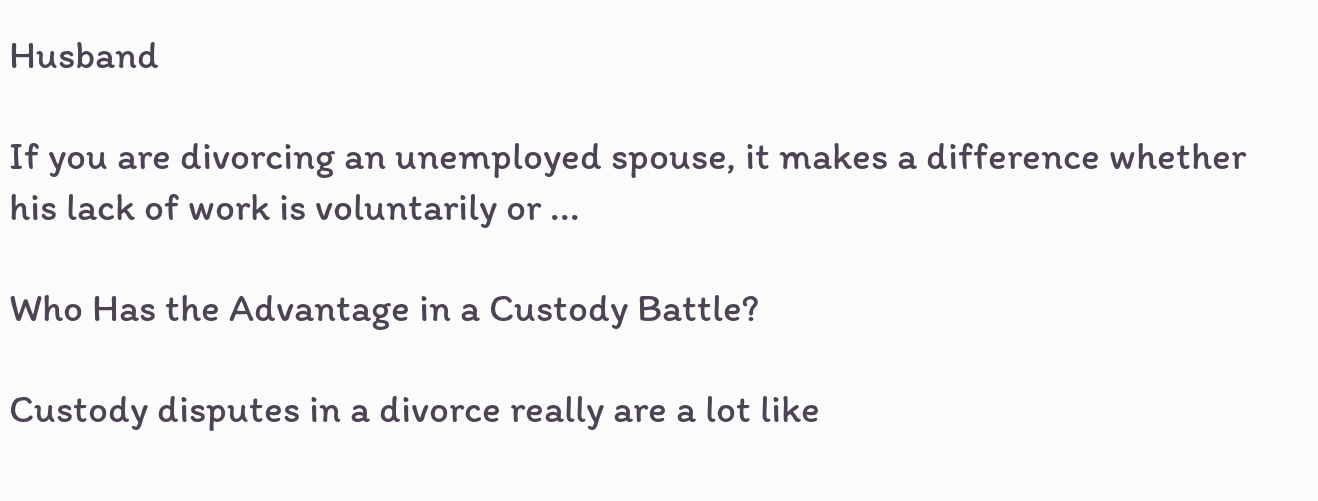Husband

If you are divorcing an unemployed spouse, it makes a difference whether his lack of work is voluntarily or ...

Who Has the Advantage in a Custody Battle?

Custody disputes in a divorce really are a lot like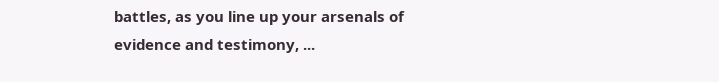battles, as you line up your arsenals of evidence and testimony, ...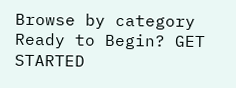Browse by category
Ready to Begin? GET STARTED